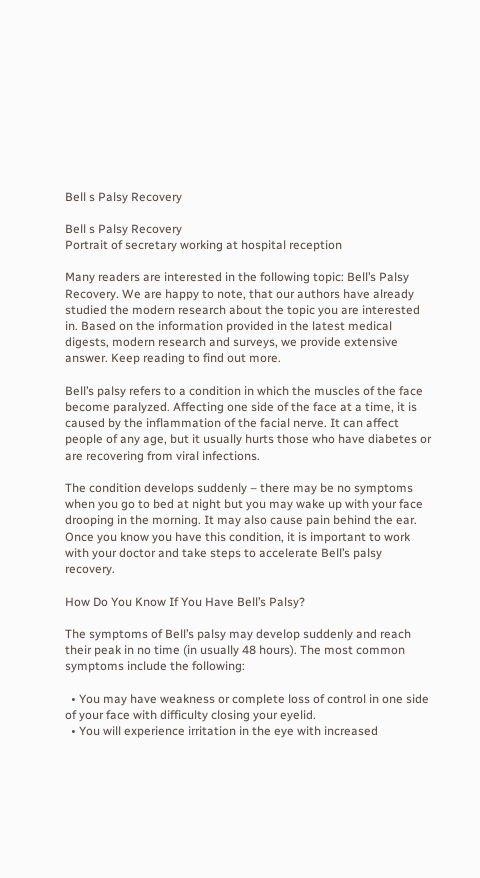Bell s Palsy Recovery

Bell s Palsy Recovery
Portrait of secretary working at hospital reception

Many readers are interested in the following topic: Bell’s Palsy Recovery. We are happy to note, that our authors have already studied the modern research about the topic you are interested in. Based on the information provided in the latest medical digests, modern research and surveys, we provide extensive answer. Keep reading to find out more.

Bell’s palsy refers to a condition in which the muscles of the face become paralyzed. Affecting one side of the face at a time, it is caused by the inflammation of the facial nerve. It can affect people of any age, but it usually hurts those who have diabetes or are recovering from viral infections.

The condition develops suddenly – there may be no symptoms when you go to bed at night but you may wake up with your face drooping in the morning. It may also cause pain behind the ear. Once you know you have this condition, it is important to work with your doctor and take steps to accelerate Bell’s palsy recovery.

How Do You Know If You Have Bell’s Palsy?

The symptoms of Bell’s palsy may develop suddenly and reach their peak in no time (in usually 48 hours). The most common symptoms include the following:

  • You may have weakness or complete loss of control in one side of your face with difficulty closing your eyelid.
  • You will experience irritation in the eye with increased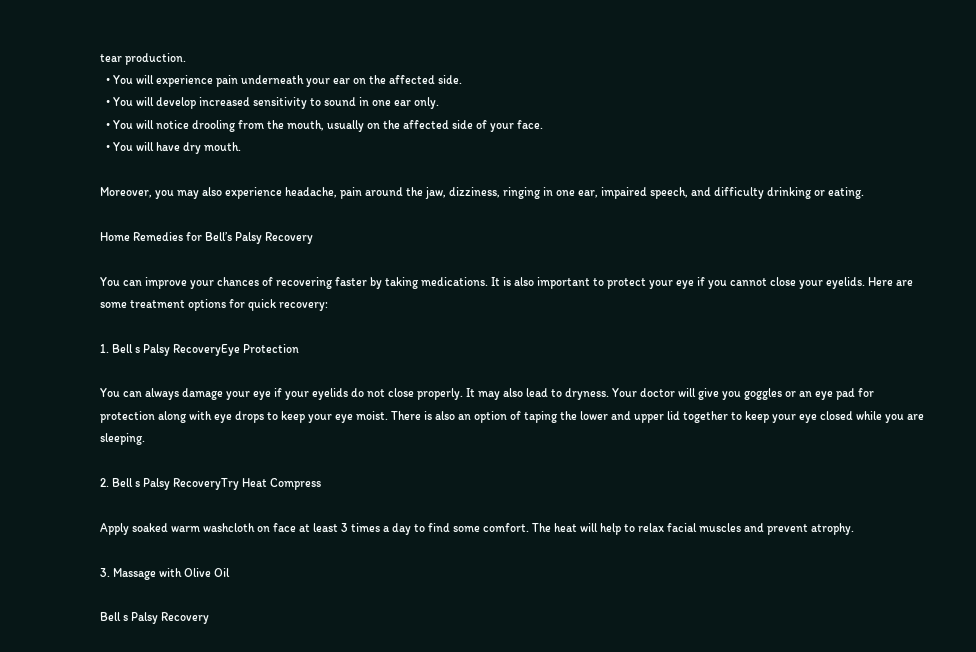tear production.
  • You will experience pain underneath your ear on the affected side.
  • You will develop increased sensitivity to sound in one ear only.
  • You will notice drooling from the mouth, usually on the affected side of your face.
  • You will have dry mouth.

Moreover, you may also experience headache, pain around the jaw, dizziness, ringing in one ear, impaired speech, and difficulty drinking or eating.

Home Remedies for Bell’s Palsy Recovery

You can improve your chances of recovering faster by taking medications. It is also important to protect your eye if you cannot close your eyelids. Here are some treatment options for quick recovery:

1. Bell s Palsy RecoveryEye Protection

You can always damage your eye if your eyelids do not close properly. It may also lead to dryness. Your doctor will give you goggles or an eye pad for protection along with eye drops to keep your eye moist. There is also an option of taping the lower and upper lid together to keep your eye closed while you are sleeping.

2. Bell s Palsy RecoveryTry Heat Compress

Apply soaked warm washcloth on face at least 3 times a day to find some comfort. The heat will help to relax facial muscles and prevent atrophy.

3. Massage with Olive Oil

Bell s Palsy Recovery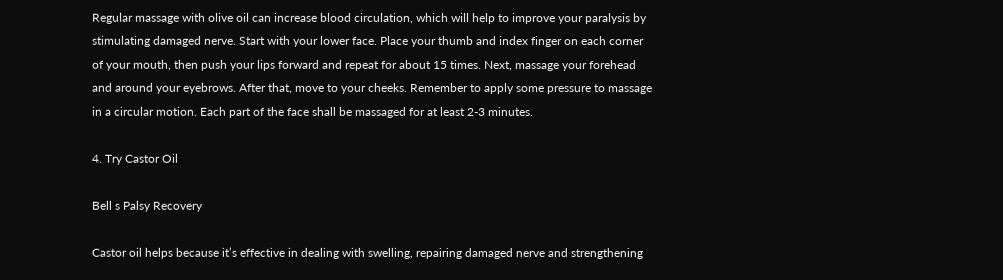Regular massage with olive oil can increase blood circulation, which will help to improve your paralysis by stimulating damaged nerve. Start with your lower face. Place your thumb and index finger on each corner of your mouth, then push your lips forward and repeat for about 15 times. Next, massage your forehead and around your eyebrows. After that, move to your cheeks. Remember to apply some pressure to massage in a circular motion. Each part of the face shall be massaged for at least 2-3 minutes.

4. Try Castor Oil

Bell s Palsy Recovery

Castor oil helps because it’s effective in dealing with swelling, repairing damaged nerve and strengthening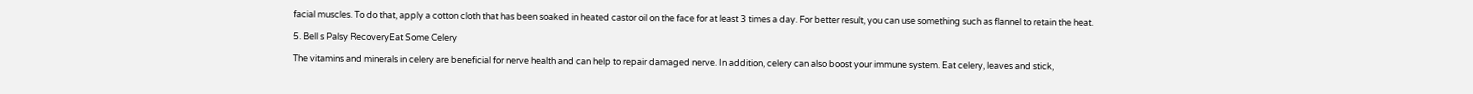facial muscles. To do that, apply a cotton cloth that has been soaked in heated castor oil on the face for at least 3 times a day. For better result, you can use something such as flannel to retain the heat.

5. Bell s Palsy RecoveryEat Some Celery

The vitamins and minerals in celery are beneficial for nerve health and can help to repair damaged nerve. In addition, celery can also boost your immune system. Eat celery, leaves and stick,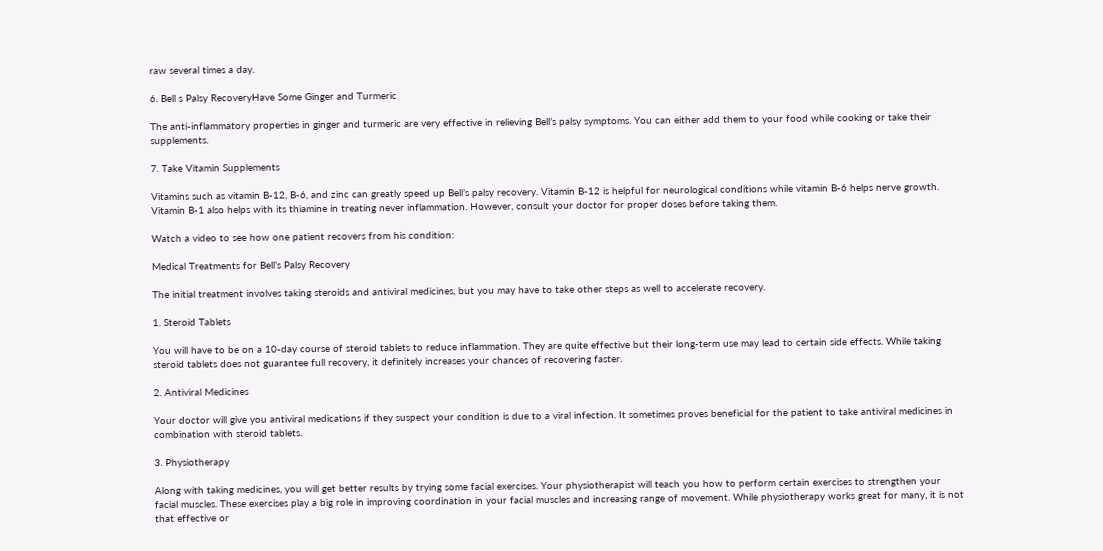raw several times a day.

6. Bell s Palsy RecoveryHave Some Ginger and Turmeric

The anti-inflammatory properties in ginger and turmeric are very effective in relieving Bell’s palsy symptoms. You can either add them to your food while cooking or take their supplements.

7. Take Vitamin Supplements

Vitamins such as vitamin B-12, B-6, and zinc can greatly speed up Bell’s palsy recovery. Vitamin B-12 is helpful for neurological conditions while vitamin B-6 helps nerve growth. Vitamin B-1 also helps with its thiamine in treating never inflammation. However, consult your doctor for proper doses before taking them.

Watch a video to see how one patient recovers from his condition:

Medical Treatments for Bell’s Palsy Recovery

The initial treatment involves taking steroids and antiviral medicines, but you may have to take other steps as well to accelerate recovery.

1. Steroid Tablets

You will have to be on a 10-day course of steroid tablets to reduce inflammation. They are quite effective but their long-term use may lead to certain side effects. While taking steroid tablets does not guarantee full recovery, it definitely increases your chances of recovering faster.

2. Antiviral Medicines

Your doctor will give you antiviral medications if they suspect your condition is due to a viral infection. It sometimes proves beneficial for the patient to take antiviral medicines in combination with steroid tablets.

3. Physiotherapy

Along with taking medicines, you will get better results by trying some facial exercises. Your physiotherapist will teach you how to perform certain exercises to strengthen your facial muscles. These exercises play a big role in improving coordination in your facial muscles and increasing range of movement. While physiotherapy works great for many, it is not that effective or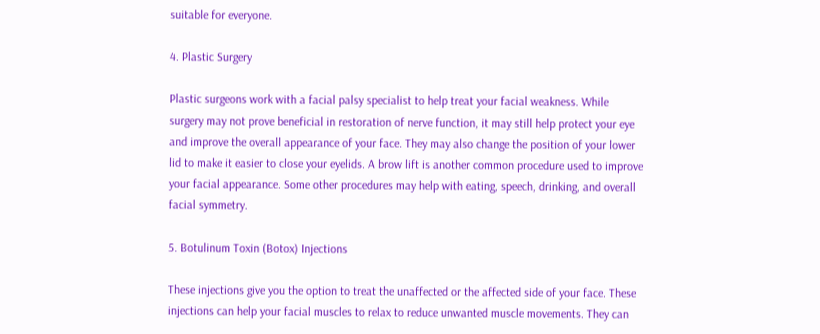suitable for everyone.

4. Plastic Surgery

Plastic surgeons work with a facial palsy specialist to help treat your facial weakness. While surgery may not prove beneficial in restoration of nerve function, it may still help protect your eye and improve the overall appearance of your face. They may also change the position of your lower lid to make it easier to close your eyelids. A brow lift is another common procedure used to improve your facial appearance. Some other procedures may help with eating, speech, drinking, and overall facial symmetry.

5. Botulinum Toxin (Botox) Injections

These injections give you the option to treat the unaffected or the affected side of your face. These injections can help your facial muscles to relax to reduce unwanted muscle movements. They can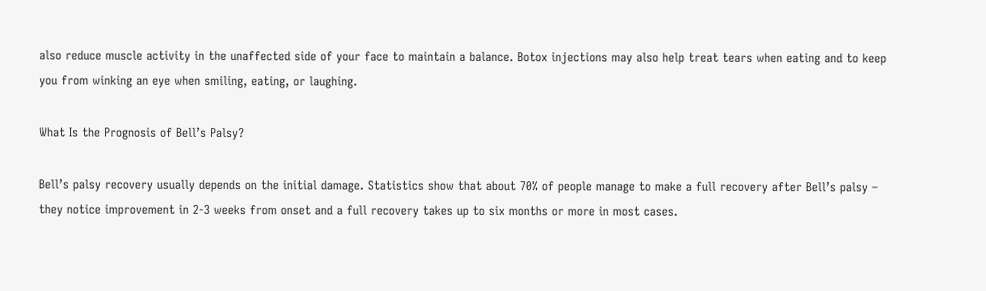also reduce muscle activity in the unaffected side of your face to maintain a balance. Botox injections may also help treat tears when eating and to keep you from winking an eye when smiling, eating, or laughing.

What Is the Prognosis of Bell’s Palsy?

Bell’s palsy recovery usually depends on the initial damage. Statistics show that about 70% of people manage to make a full recovery after Bell’s palsy – they notice improvement in 2-3 weeks from onset and a full recovery takes up to six months or more in most cases.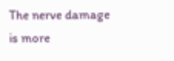The nerve damage is more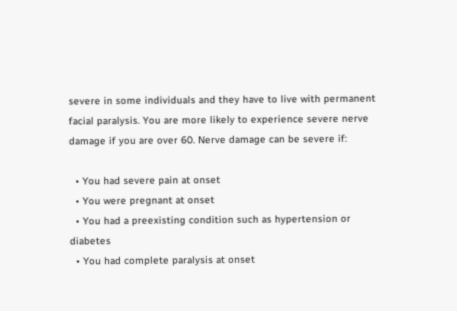severe in some individuals and they have to live with permanent facial paralysis. You are more likely to experience severe nerve damage if you are over 60. Nerve damage can be severe if:

  • You had severe pain at onset
  • You were pregnant at onset
  • You had a preexisting condition such as hypertension or diabetes
  • You had complete paralysis at onset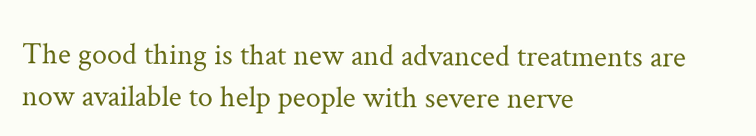The good thing is that new and advanced treatments are now available to help people with severe nerve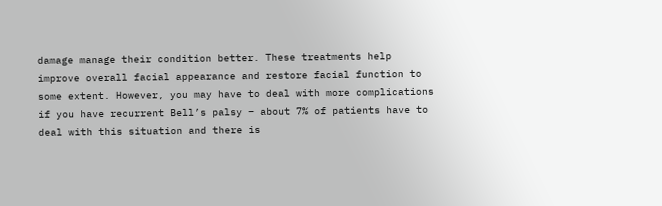damage manage their condition better. These treatments help improve overall facial appearance and restore facial function to some extent. However, you may have to deal with more complications if you have recurrent Bell’s palsy – about 7% of patients have to deal with this situation and there is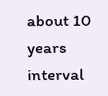about 10 years interval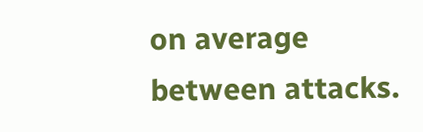on average between attacks.